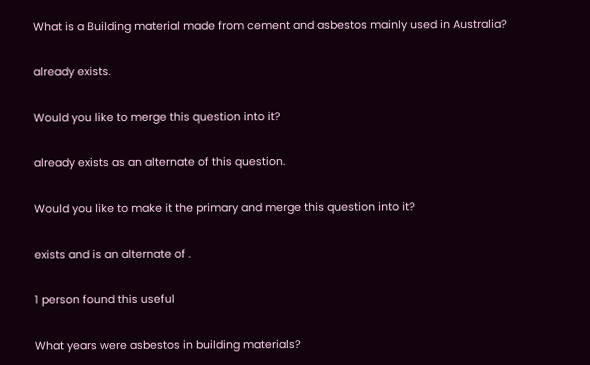What is a Building material made from cement and asbestos mainly used in Australia?

already exists.

Would you like to merge this question into it?

already exists as an alternate of this question.

Would you like to make it the primary and merge this question into it?

exists and is an alternate of .

1 person found this useful

What years were asbestos in building materials?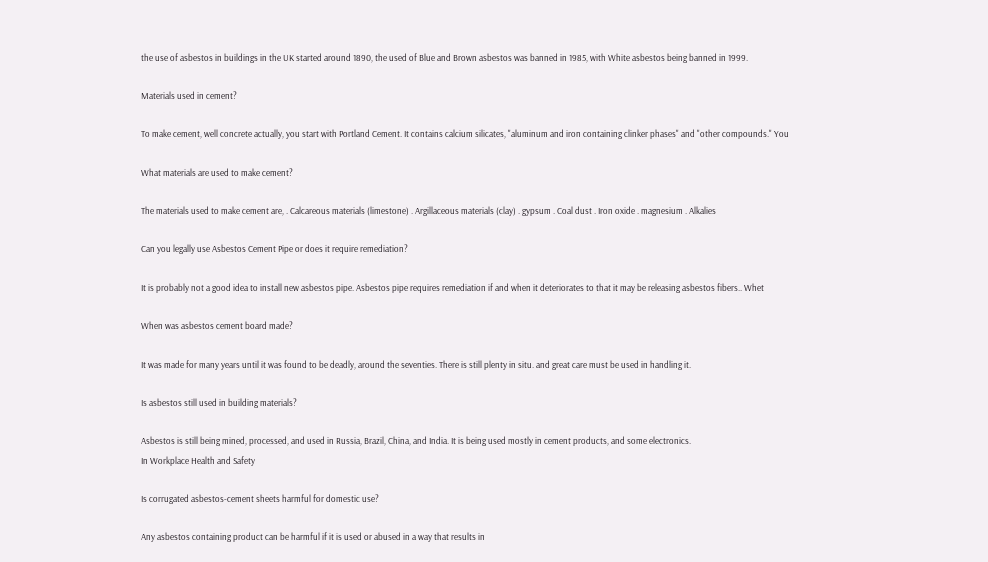the use of asbestos in buildings in the UK started around 1890, the used of Blue and Brown asbestos was banned in 1985, with White asbestos being banned in 1999.

Materials used in cement?

To make cement, well concrete actually, you start with Portland Cement. It contains calcium silicates, "aluminum and iron containing clinker phases" and "other compounds." You

What materials are used to make cement?

The materials used to make cement are, . Calcareous materials (limestone) . Argillaceous materials (clay) . gypsum . Coal dust . Iron oxide . magnesium . Alkalies

Can you legally use Asbestos Cement Pipe or does it require remediation?

It is probably not a good idea to install new asbestos pipe. Asbestos pipe requires remediation if and when it deteriorates to that it may be releasing asbestos fibers.. Whet

When was asbestos cement board made?

It was made for many years until it was found to be deadly, around the seventies. There is still plenty in situ. and great care must be used in handling it.

Is asbestos still used in building materials?

Asbestos is still being mined, processed, and used in Russia, Brazil, China, and India. It is being used mostly in cement products, and some electronics.
In Workplace Health and Safety

Is corrugated asbestos-cement sheets harmful for domestic use?

Any asbestos containing product can be harmful if it is used or abused in a way that results in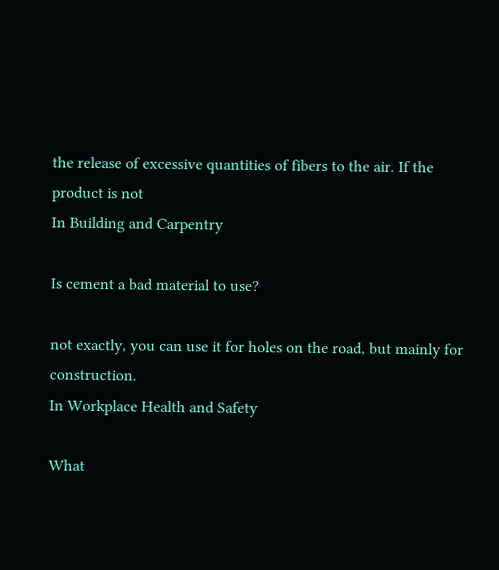the release of excessive quantities of fibers to the air. If the product is not
In Building and Carpentry

Is cement a bad material to use?

not exactly, you can use it for holes on the road, but mainly for construction.
In Workplace Health and Safety

What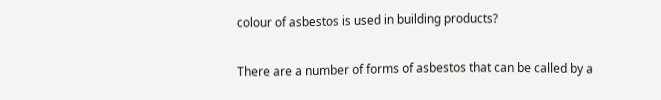colour of asbestos is used in building products?

There are a number of forms of asbestos that can be called by a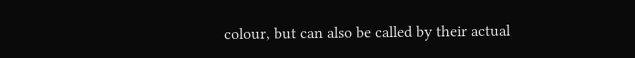colour, but can also be called by their actual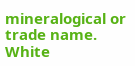mineralogical or trade name. White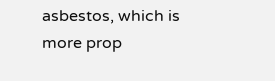asbestos, which is more prop